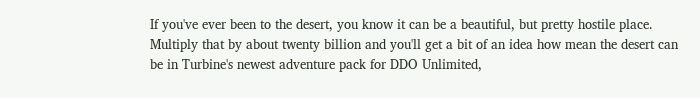If you've ever been to the desert, you know it can be a beautiful, but pretty hostile place. Multiply that by about twenty billion and you'll get a bit of an idea how mean the desert can be in Turbine's newest adventure pack for DDO Unlimited,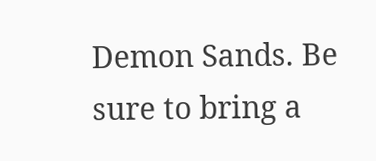Demon Sands. Be sure to bring a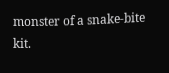monster of a snake-bite kit.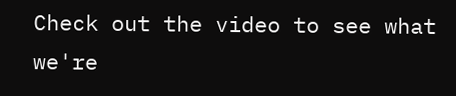Check out the video to see what we're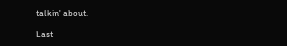talkin' about.

Last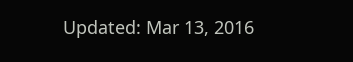Updated: Mar 13, 2016